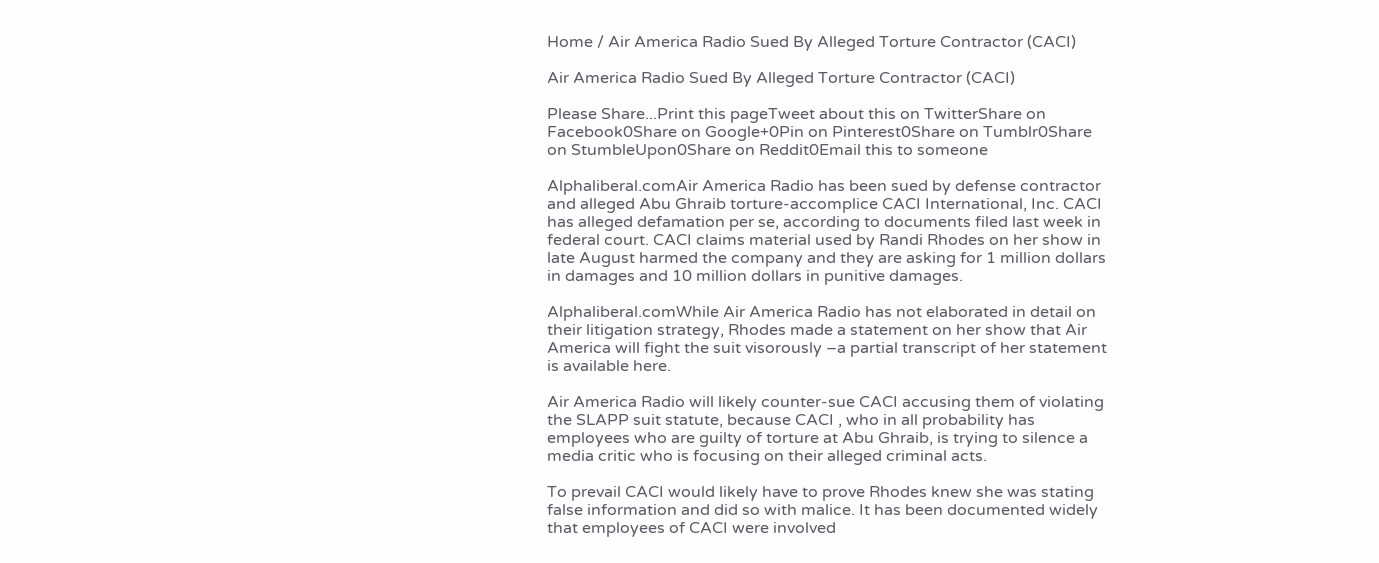Home / Air America Radio Sued By Alleged Torture Contractor (CACI)

Air America Radio Sued By Alleged Torture Contractor (CACI)

Please Share...Print this pageTweet about this on TwitterShare on Facebook0Share on Google+0Pin on Pinterest0Share on Tumblr0Share on StumbleUpon0Share on Reddit0Email this to someone

Alphaliberal.comAir America Radio has been sued by defense contractor and alleged Abu Ghraib torture-accomplice CACI International, Inc. CACI has alleged defamation per se, according to documents filed last week in federal court. CACI claims material used by Randi Rhodes on her show in late August harmed the company and they are asking for 1 million dollars in damages and 10 million dollars in punitive damages.

Alphaliberal.comWhile Air America Radio has not elaborated in detail on their litigation strategy, Rhodes made a statement on her show that Air America will fight the suit visorously –a partial transcript of her statement is available here.

Air America Radio will likely counter-sue CACI accusing them of violating the SLAPP suit statute, because CACI , who in all probability has employees who are guilty of torture at Abu Ghraib, is trying to silence a media critic who is focusing on their alleged criminal acts.

To prevail CACI would likely have to prove Rhodes knew she was stating false information and did so with malice. It has been documented widely that employees of CACI were involved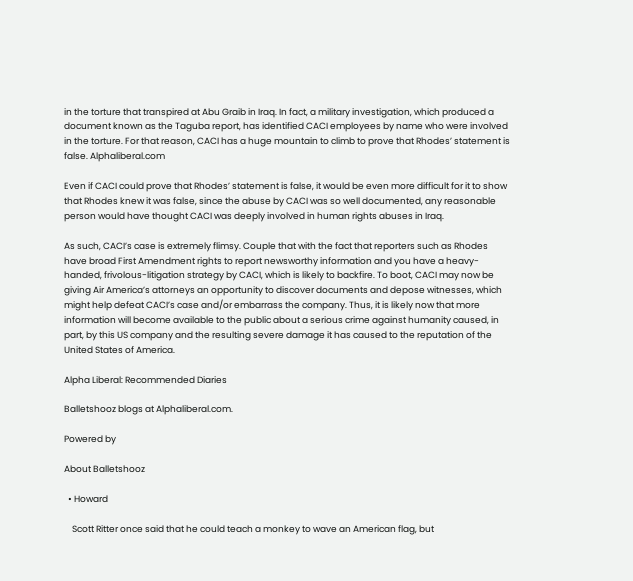in the torture that transpired at Abu Graib in Iraq. In fact, a military investigation, which produced a document known as the Taguba report, has identified CACI employees by name who were involved in the torture. For that reason, CACI has a huge mountain to climb to prove that Rhodes’ statement is false. Alphaliberal.com

Even if CACI could prove that Rhodes’ statement is false, it would be even more difficult for it to show that Rhodes knew it was false, since the abuse by CACI was so well documented, any reasonable person would have thought CACI was deeply involved in human rights abuses in Iraq.

As such, CACI’s case is extremely flimsy. Couple that with the fact that reporters such as Rhodes have broad First Amendment rights to report newsworthy information and you have a heavy-handed, frivolous-litigation strategy by CACI, which is likely to backfire. To boot, CACI may now be giving Air America’s attorneys an opportunity to discover documents and depose witnesses, which might help defeat CACI’s case and/or embarrass the company. Thus, it is likely now that more information will become available to the public about a serious crime against humanity caused, in part, by this US company and the resulting severe damage it has caused to the reputation of the United States of America.

Alpha Liberal: Recommended Diaries

Balletshooz blogs at Alphaliberal.com.

Powered by

About Balletshooz

  • Howard

    Scott Ritter once said that he could teach a monkey to wave an American flag, but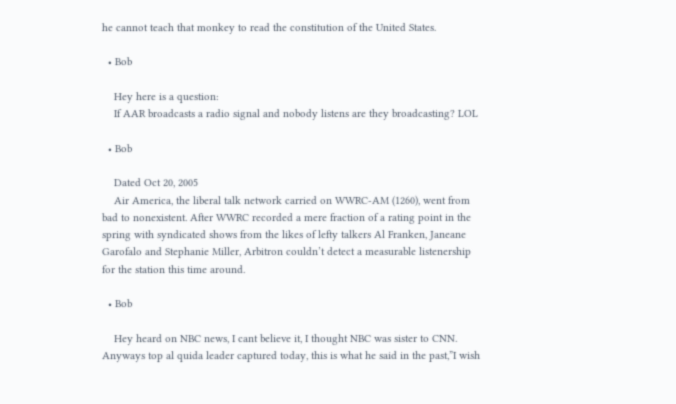he cannot teach that monkey to read the constitution of the United States.

  • Bob

    Hey here is a question:
    If AAR broadcasts a radio signal and nobody listens are they broadcasting? LOL

  • Bob

    Dated Oct 20, 2005
    Air America, the liberal talk network carried on WWRC-AM (1260), went from bad to nonexistent. After WWRC recorded a mere fraction of a rating point in the spring with syndicated shows from the likes of lefty talkers Al Franken, Janeane Garofalo and Stephanie Miller, Arbitron couldn’t detect a measurable listenership for the station this time around.

  • Bob

    Hey heard on NBC news, I cant believe it, I thought NBC was sister to CNN. Anyways top al quida leader captured today, this is what he said in the past,”I wish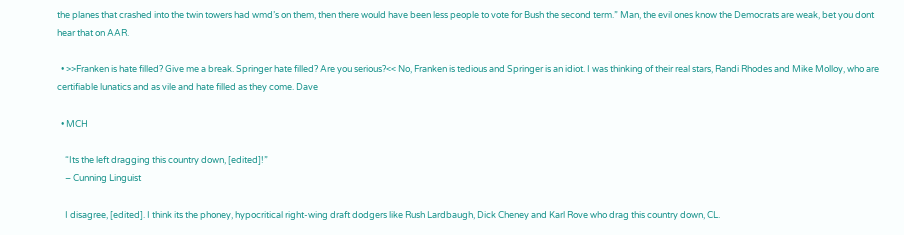the planes that crashed into the twin towers had wmd’s on them, then there would have been less people to vote for Bush the second term.” Man, the evil ones know the Democrats are weak, bet you dont hear that on AAR.

  • >>Franken is hate filled? Give me a break. Springer hate filled? Are you serious?<< No, Franken is tedious and Springer is an idiot. I was thinking of their real stars, Randi Rhodes and Mike Molloy, who are certifiable lunatics and as vile and hate filled as they come. Dave

  • MCH

    “Its the left dragging this country down, [edited]!”
    – Cunning Linguist

    I disagree, [edited]. I think its the phoney, hypocritical right-wing draft dodgers like Rush Lardbaugh, Dick Cheney and Karl Rove who drag this country down, CL.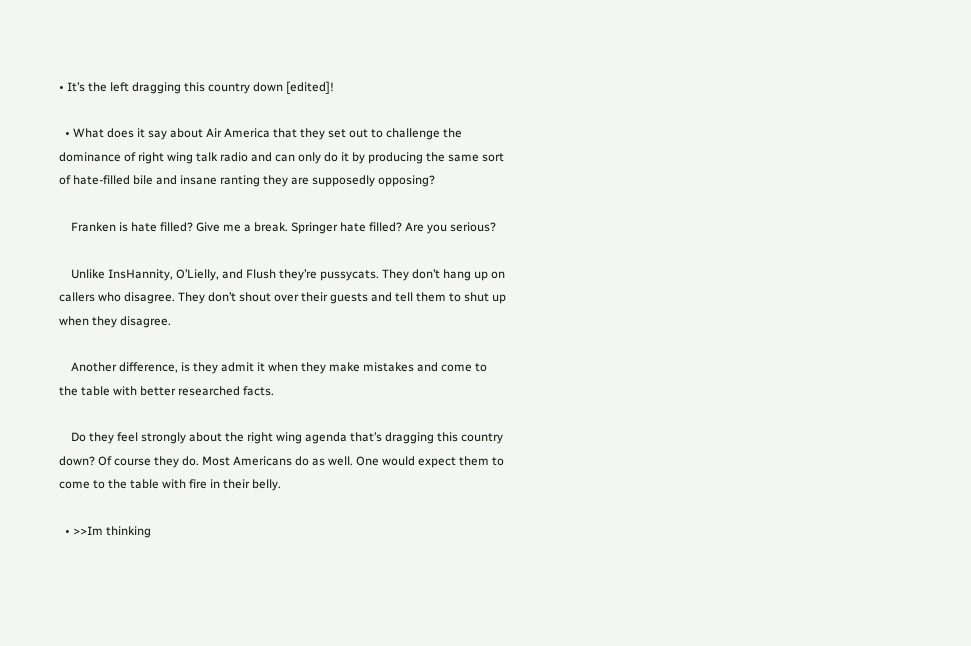• It’s the left dragging this country down [edited]!

  • What does it say about Air America that they set out to challenge the dominance of right wing talk radio and can only do it by producing the same sort of hate-filled bile and insane ranting they are supposedly opposing?

    Franken is hate filled? Give me a break. Springer hate filled? Are you serious?

    Unlike InsHannity, O’Lielly, and Flush they’re pussycats. They don’t hang up on callers who disagree. They don’t shout over their guests and tell them to shut up when they disagree.

    Another difference, is they admit it when they make mistakes and come to the table with better researched facts.

    Do they feel strongly about the right wing agenda that’s dragging this country down? Of course they do. Most Americans do as well. One would expect them to come to the table with fire in their belly.

  • >>Im thinking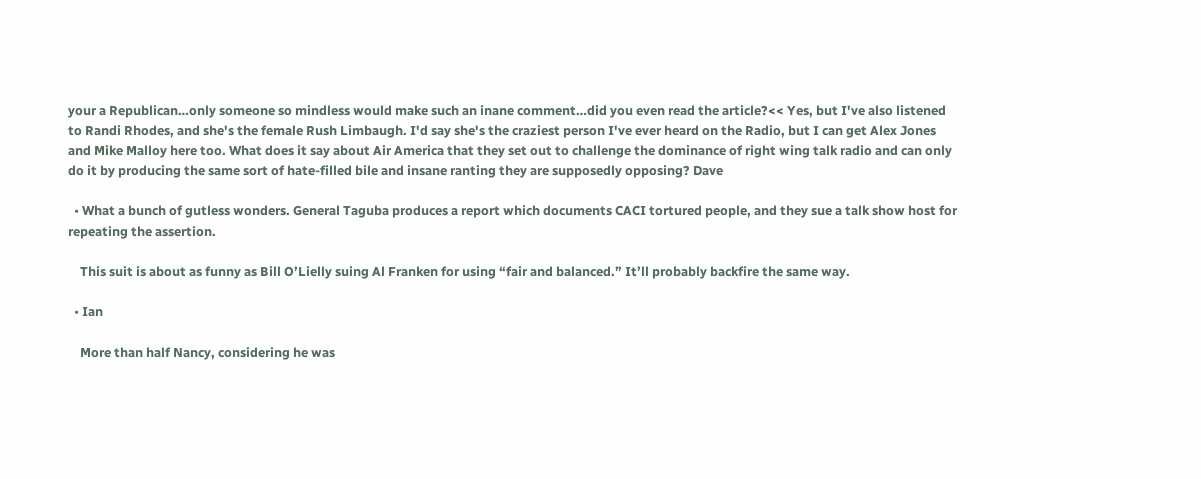your a Republican…only someone so mindless would make such an inane comment…did you even read the article?<< Yes, but I've also listened to Randi Rhodes, and she's the female Rush Limbaugh. I'd say she's the craziest person I've ever heard on the Radio, but I can get Alex Jones and Mike Malloy here too. What does it say about Air America that they set out to challenge the dominance of right wing talk radio and can only do it by producing the same sort of hate-filled bile and insane ranting they are supposedly opposing? Dave

  • What a bunch of gutless wonders. General Taguba produces a report which documents CACI tortured people, and they sue a talk show host for repeating the assertion.

    This suit is about as funny as Bill O’Lielly suing Al Franken for using “fair and balanced.” It’ll probably backfire the same way.

  • Ian

    More than half Nancy, considering he was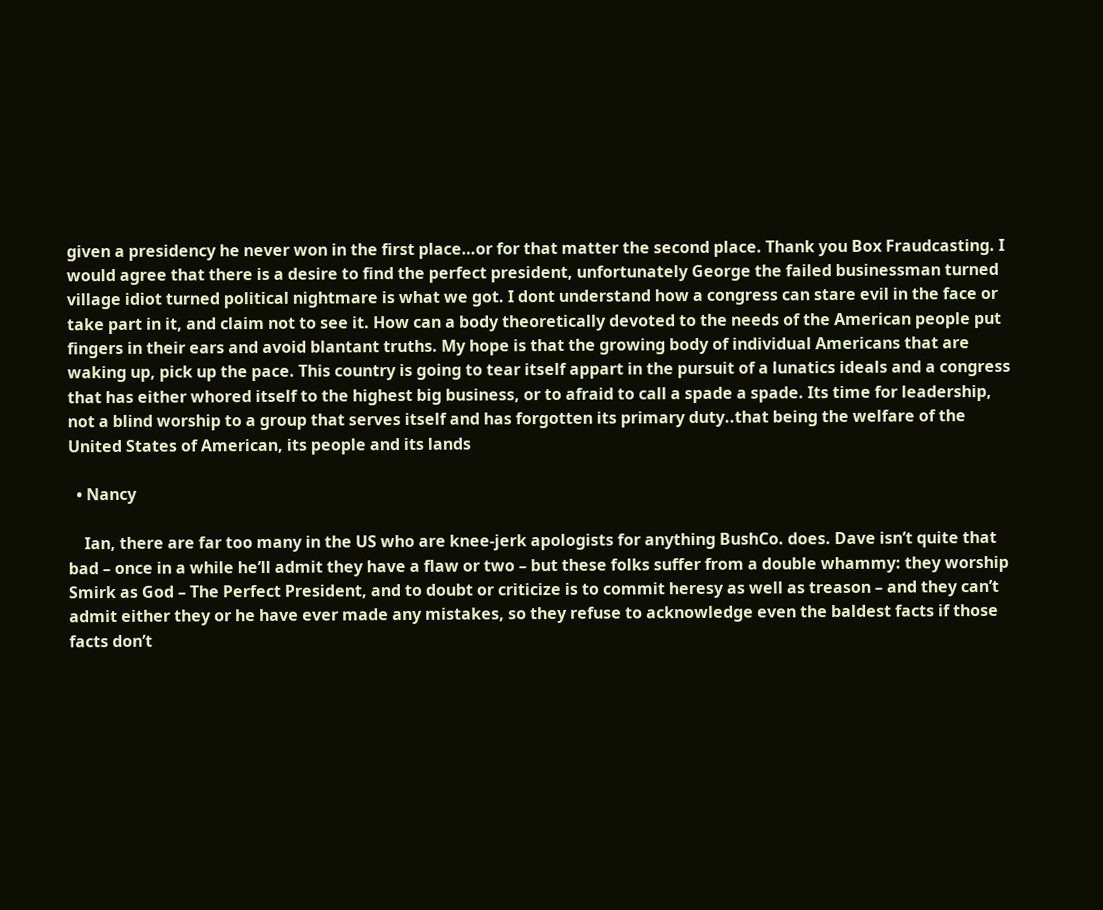given a presidency he never won in the first place…or for that matter the second place. Thank you Box Fraudcasting. I would agree that there is a desire to find the perfect president, unfortunately George the failed businessman turned village idiot turned political nightmare is what we got. I dont understand how a congress can stare evil in the face or take part in it, and claim not to see it. How can a body theoretically devoted to the needs of the American people put fingers in their ears and avoid blantant truths. My hope is that the growing body of individual Americans that are waking up, pick up the pace. This country is going to tear itself appart in the pursuit of a lunatics ideals and a congress that has either whored itself to the highest big business, or to afraid to call a spade a spade. Its time for leadership, not a blind worship to a group that serves itself and has forgotten its primary duty..that being the welfare of the United States of American, its people and its lands

  • Nancy

    Ian, there are far too many in the US who are knee-jerk apologists for anything BushCo. does. Dave isn’t quite that bad – once in a while he’ll admit they have a flaw or two – but these folks suffer from a double whammy: they worship Smirk as God – The Perfect President, and to doubt or criticize is to commit heresy as well as treason – and they can’t admit either they or he have ever made any mistakes, so they refuse to acknowledge even the baldest facts if those facts don’t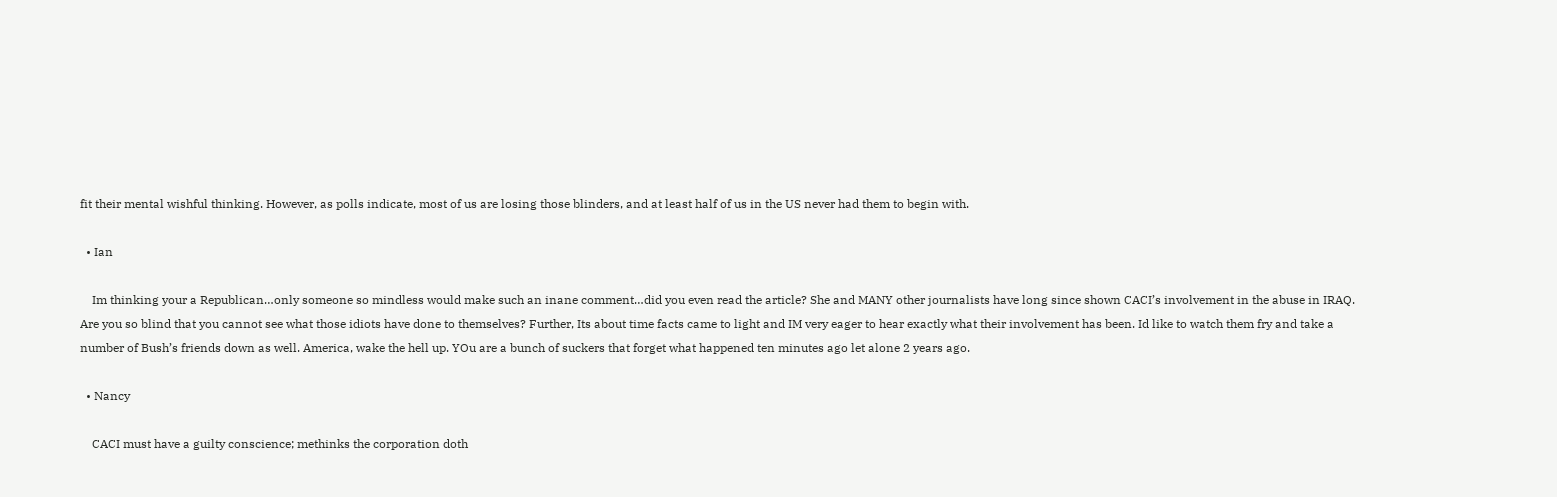fit their mental wishful thinking. However, as polls indicate, most of us are losing those blinders, and at least half of us in the US never had them to begin with.

  • Ian

    Im thinking your a Republican…only someone so mindless would make such an inane comment…did you even read the article? She and MANY other journalists have long since shown CACI’s involvement in the abuse in IRAQ. Are you so blind that you cannot see what those idiots have done to themselves? Further, Its about time facts came to light and IM very eager to hear exactly what their involvement has been. Id like to watch them fry and take a number of Bush’s friends down as well. America, wake the hell up. YOu are a bunch of suckers that forget what happened ten minutes ago let alone 2 years ago.

  • Nancy

    CACI must have a guilty conscience; methinks the corporation doth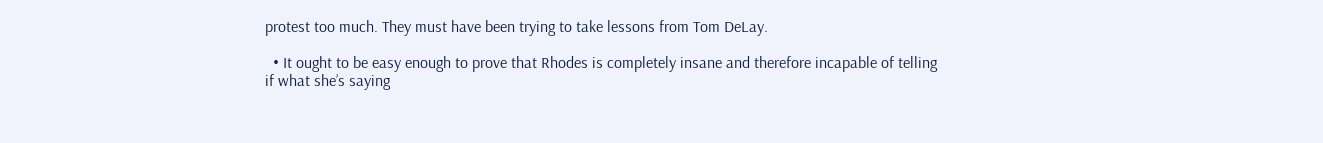protest too much. They must have been trying to take lessons from Tom DeLay.

  • It ought to be easy enough to prove that Rhodes is completely insane and therefore incapable of telling if what she’s saying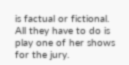is factual or fictional. All they have to do is play one of her shows for the jury.